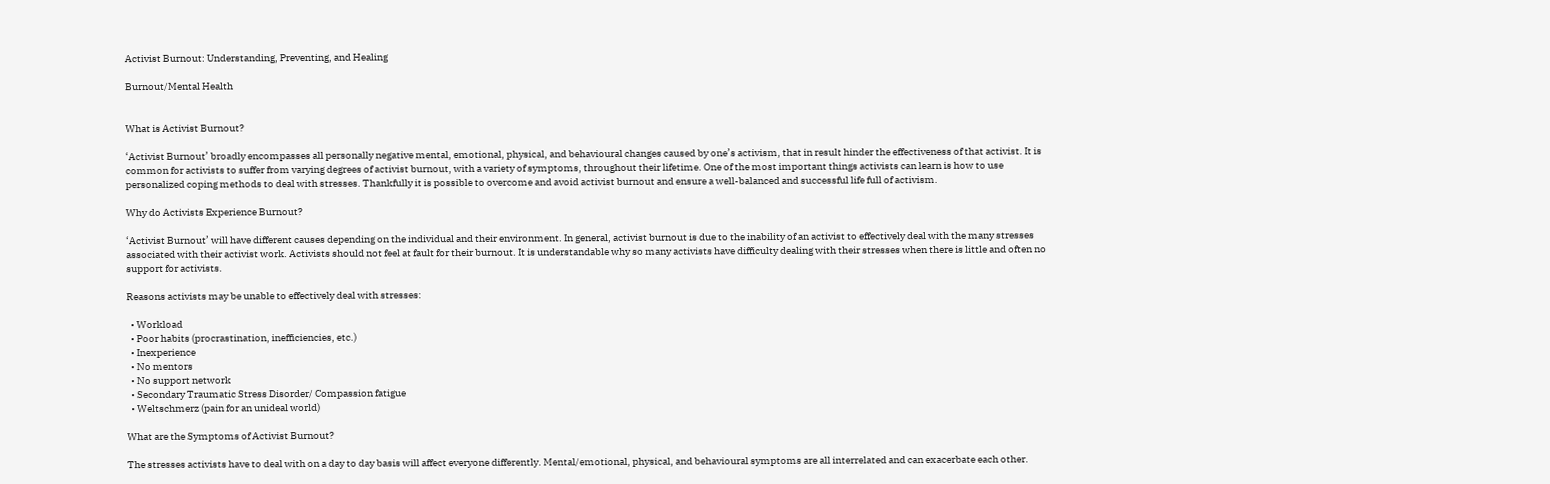Activist Burnout: Understanding, Preventing, and Healing

Burnout/Mental Health


What is Activist Burnout?

‘Activist Burnout’ broadly encompasses all personally negative mental, emotional, physical, and behavioural changes caused by one’s activism, that in result hinder the effectiveness of that activist. It is common for activists to suffer from varying degrees of activist burnout, with a variety of symptoms, throughout their lifetime. One of the most important things activists can learn is how to use personalized coping methods to deal with stresses. Thankfully it is possible to overcome and avoid activist burnout and ensure a well-balanced and successful life full of activism.

Why do Activists Experience Burnout?

‘Activist Burnout’ will have different causes depending on the individual and their environment. In general, activist burnout is due to the inability of an activist to effectively deal with the many stresses associated with their activist work. Activists should not feel at fault for their burnout. It is understandable why so many activists have difficulty dealing with their stresses when there is little and often no support for activists.

Reasons activists may be unable to effectively deal with stresses:

  • Workload
  • Poor habits (procrastination, inefficiencies, etc.)
  • Inexperience
  • No mentors
  • No support network
  • Secondary Traumatic Stress Disorder/ Compassion fatigue
  • Weltschmerz (pain for an unideal world)

What are the Symptoms of Activist Burnout?

The stresses activists have to deal with on a day to day basis will affect everyone differently. Mental/emotional, physical, and behavioural symptoms are all interrelated and can exacerbate each other.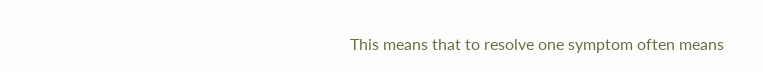This means that to resolve one symptom often means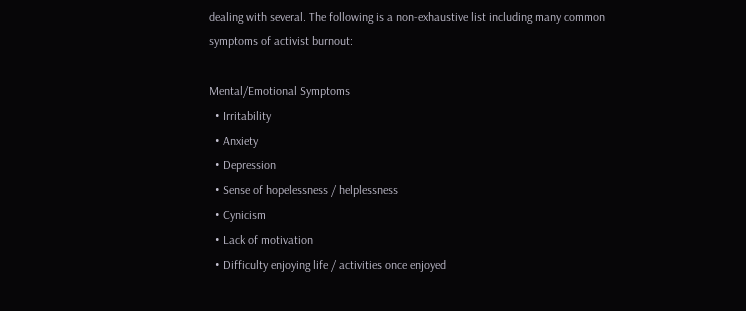dealing with several. The following is a non-exhaustive list including many common symptoms of activist burnout:

Mental/Emotional Symptoms
  • Irritability
  • Anxiety
  • Depression
  • Sense of hopelessness / helplessness
  • Cynicism
  • Lack of motivation
  • Difficulty enjoying life / activities once enjoyed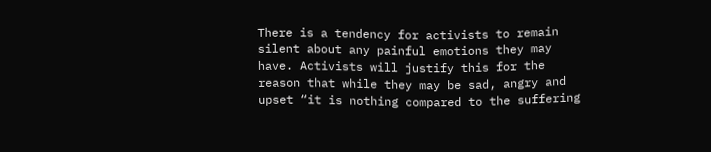There is a tendency for activists to remain silent about any painful emotions they may have. Activists will justify this for the reason that while they may be sad, angry and upset “it is nothing compared to the suffering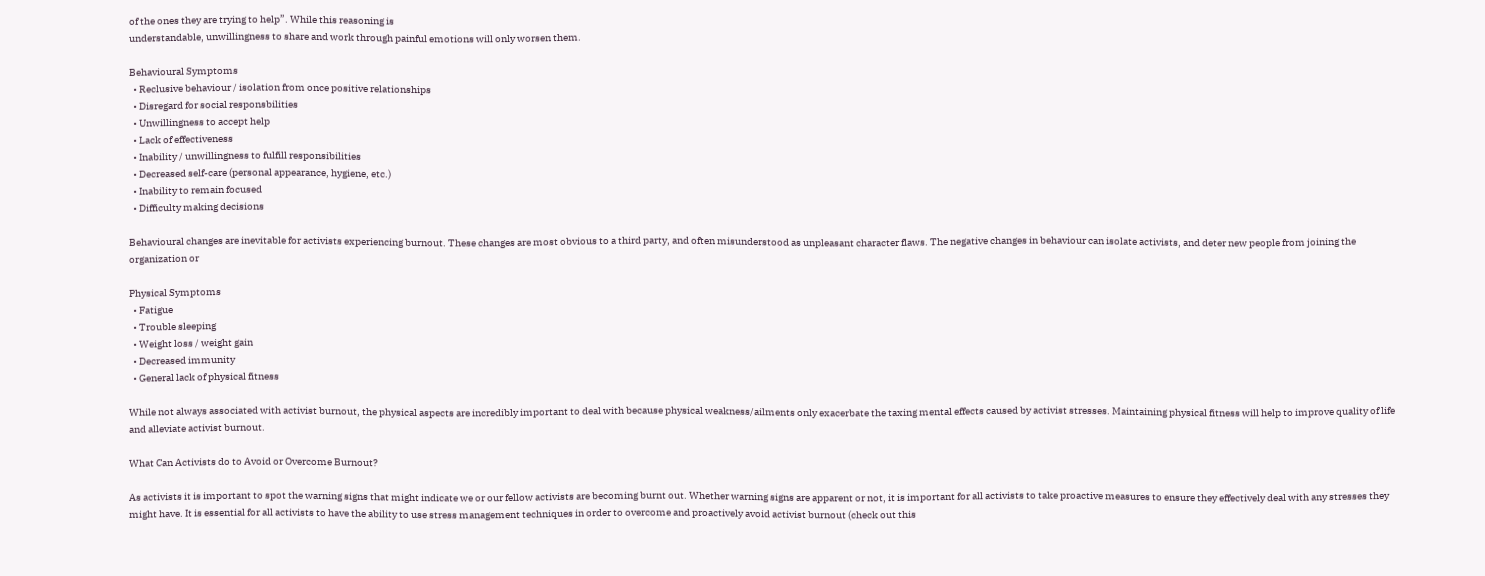of the ones they are trying to help”. While this reasoning is
understandable, unwillingness to share and work through painful emotions will only worsen them.

Behavioural Symptoms
  • Reclusive behaviour / isolation from once positive relationships
  • Disregard for social responsbilities
  • Unwillingness to accept help
  • Lack of effectiveness
  • Inability / unwillingness to fulfill responsibilities
  • Decreased self-care (personal appearance, hygiene, etc.)
  • Inability to remain focused
  • Difficulty making decisions

Behavioural changes are inevitable for activists experiencing burnout. These changes are most obvious to a third party, and often misunderstood as unpleasant character flaws. The negative changes in behaviour can isolate activists, and deter new people from joining the organization or

Physical Symptoms
  • Fatigue
  • Trouble sleeping
  • Weight loss / weight gain
  • Decreased immunity
  • General lack of physical fitness

While not always associated with activist burnout, the physical aspects are incredibly important to deal with because physical weakness/ailments only exacerbate the taxing mental effects caused by activist stresses. Maintaining physical fitness will help to improve quality of life and alleviate activist burnout.

What Can Activists do to Avoid or Overcome Burnout?

As activists it is important to spot the warning signs that might indicate we or our fellow activists are becoming burnt out. Whether warning signs are apparent or not, it is important for all activists to take proactive measures to ensure they effectively deal with any stresses they might have. It is essential for all activists to have the ability to use stress management techniques in order to overcome and proactively avoid activist burnout (check out this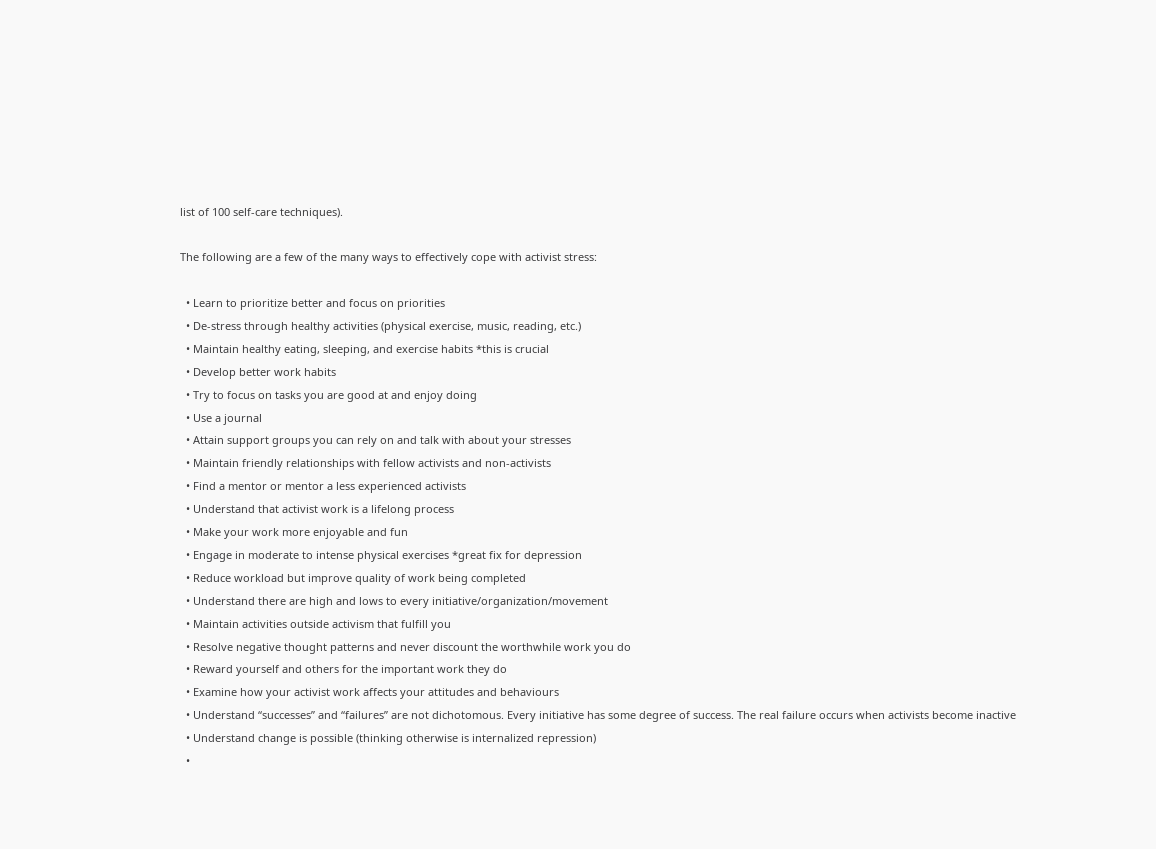list of 100 self-care techniques).

The following are a few of the many ways to effectively cope with activist stress:

  • Learn to prioritize better and focus on priorities
  • De-stress through healthy activities (physical exercise, music, reading, etc.)
  • Maintain healthy eating, sleeping, and exercise habits *this is crucial
  • Develop better work habits
  • Try to focus on tasks you are good at and enjoy doing
  • Use a journal
  • Attain support groups you can rely on and talk with about your stresses
  • Maintain friendly relationships with fellow activists and non-activists
  • Find a mentor or mentor a less experienced activists
  • Understand that activist work is a lifelong process
  • Make your work more enjoyable and fun
  • Engage in moderate to intense physical exercises *great fix for depression
  • Reduce workload but improve quality of work being completed
  • Understand there are high and lows to every initiative/organization/movement
  • Maintain activities outside activism that fulfill you
  • Resolve negative thought patterns and never discount the worthwhile work you do
  • Reward yourself and others for the important work they do
  • Examine how your activist work affects your attitudes and behaviours
  • Understand “successes” and “failures” are not dichotomous. Every initiative has some degree of success. The real failure occurs when activists become inactive
  • Understand change is possible (thinking otherwise is internalized repression)
  •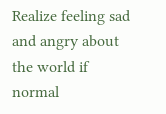Realize feeling sad and angry about the world if normal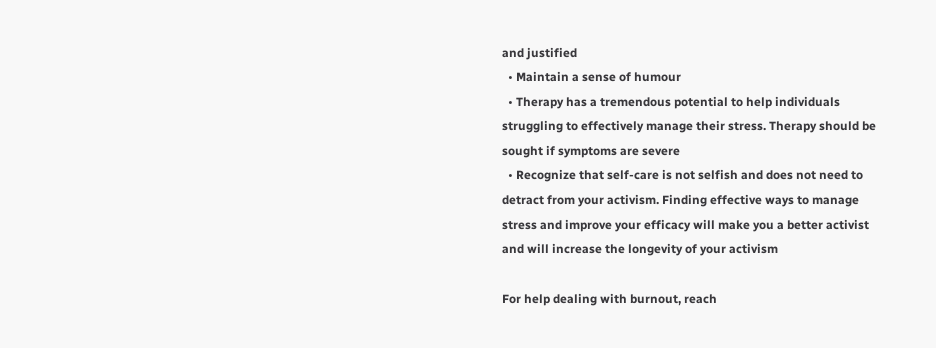and justified
  • Maintain a sense of humour
  • Therapy has a tremendous potential to help individuals struggling to effectively manage their stress. Therapy should be sought if symptoms are severe
  • Recognize that self-care is not selfish and does not need to detract from your activism. Finding effective ways to manage stress and improve your efficacy will make you a better activist and will increase the longevity of your activism

For help dealing with burnout, reach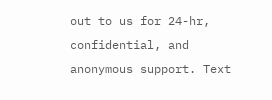out to us for 24-hr, confidential, and anonymous support. Text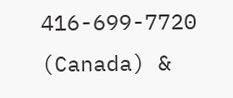416-699-7720 (Canada) &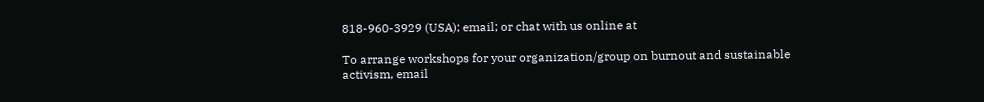818-960-3929 (USA); email; or chat with us online at

To arrange workshops for your organization/group on burnout and sustainable activism, email